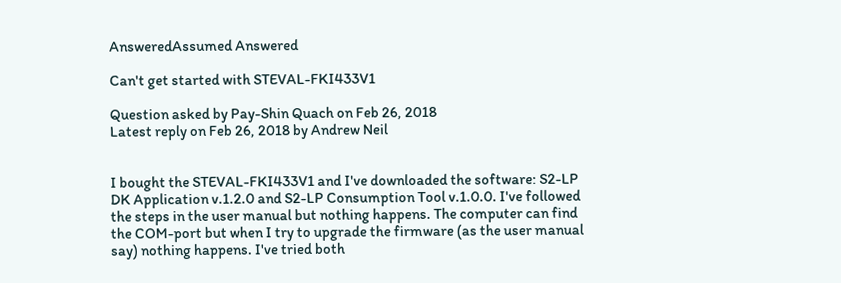AnsweredAssumed Answered

Can't get started with STEVAL-FKI433V1

Question asked by Pay-Shin Quach on Feb 26, 2018
Latest reply on Feb 26, 2018 by Andrew Neil


I bought the STEVAL-FKI433V1 and I've downloaded the software: S2-LP DK Application v.1.2.0 and S2-LP Consumption Tool v.1.0.0. I've followed the steps in the user manual but nothing happens. The computer can find the COM-port but when I try to upgrade the firmware (as the user manual say) nothing happens. I've tried both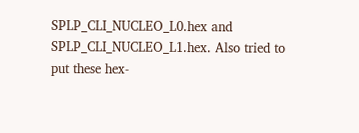SPLP_CLI_NUCLEO_L0.hex and SPLP_CLI_NUCLEO_L1.hex. Also tried to put these hex-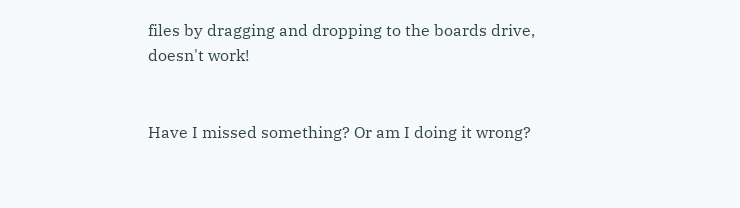files by dragging and dropping to the boards drive, doesn't work!


Have I missed something? Or am I doing it wrong?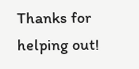Thanks for helping out!